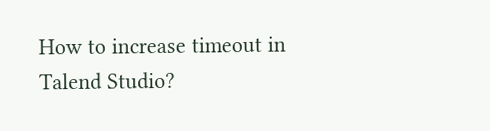How to increase timeout in Talend Studio?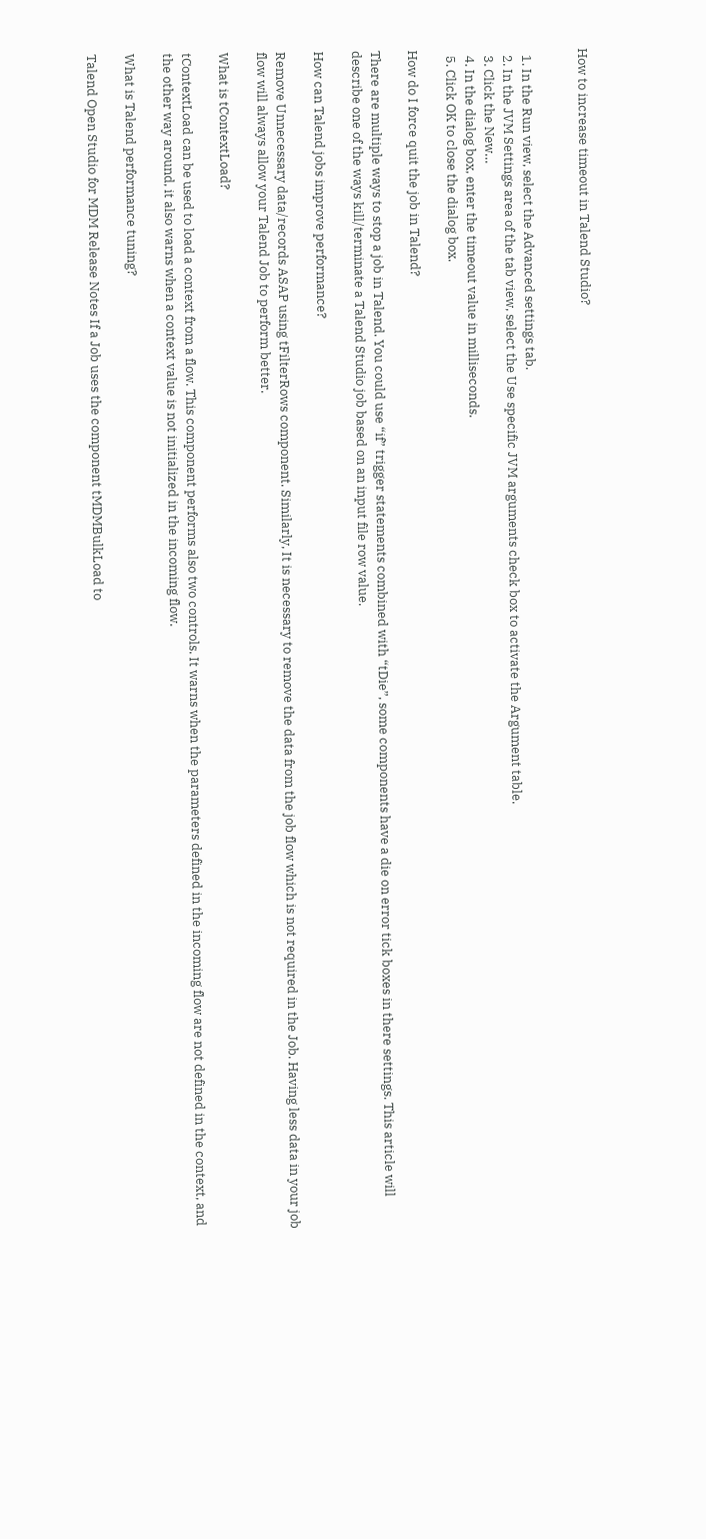How to increase timeout in Talend Studio?


  1. In the Run view, select the Advanced settings tab.
  2. In the JVM Settings area of the tab view, select the Use specific JVM arguments check box to activate the Argument table.
  3. Click the New…
  4. In the dialog box, enter the timeout value in milliseconds.
  5. Click OK to close the dialog box.

How do I force quit the job in Talend?

There are multiple ways to stop a job in Talend. You could use “if” trigger statements combined with “tDie”, some components have a die on error tick boxes in there settings. This article will describe one of the ways kill/terminate a Talend Studio job based on an input file row value.

How can Talend jobs improve performance?

Remove Unnecessary data/records ASAP using tFilterRows component. Similarly, It is necessary to remove the data from the job flow which is not required in the Job. Having less data in your job flow will always allow your Talend Job to perform better.

What is tContextLoad?

tContextLoad can be used to load a context from a flow. This component performs also two controls. It warns when the parameters defined in the incoming flow are not defined in the context, and the other way around, it also warns when a context value is not initialized in the incoming flow.

What is Talend performance tuning?

Talend Open Studio for MDM Release Notes If a Job uses the component tMDMBulkLoad to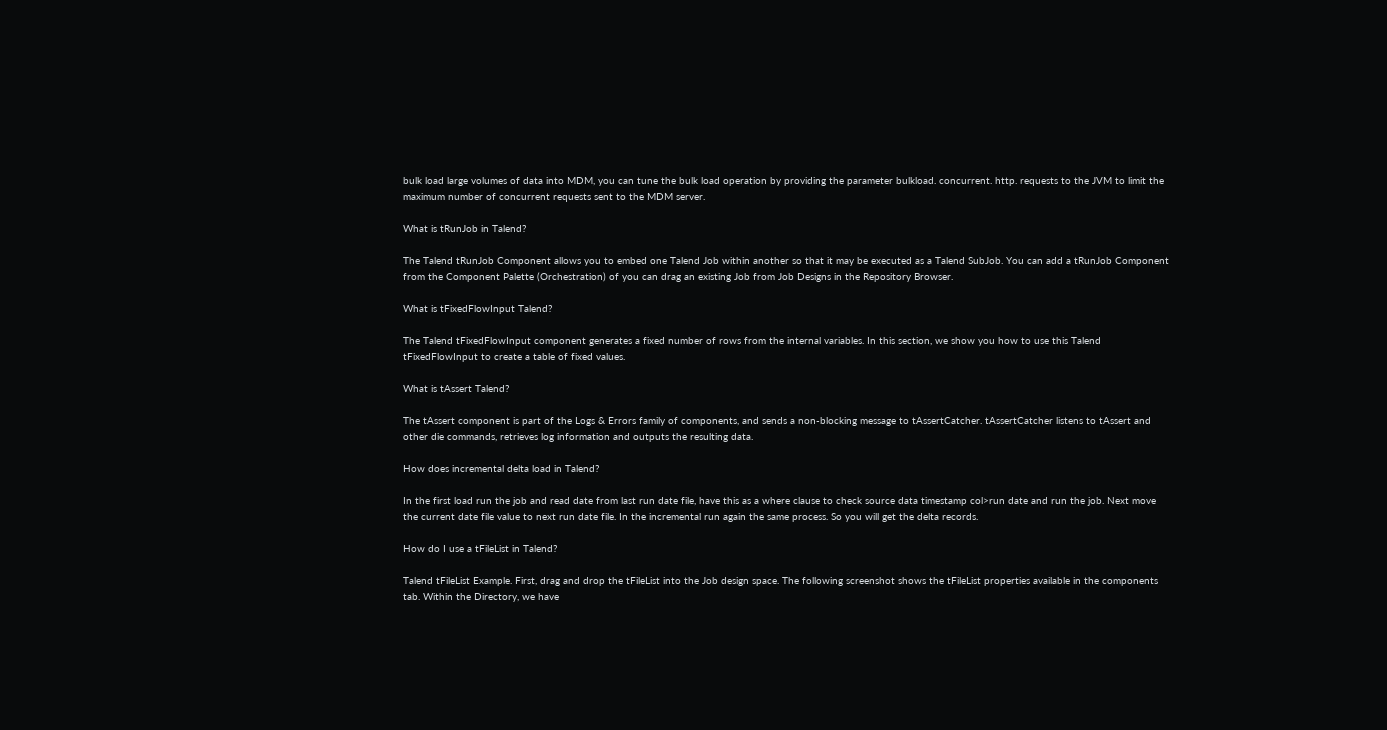bulk load large volumes of data into MDM, you can tune the bulk load operation by providing the parameter bulkload. concurrent. http. requests to the JVM to limit the maximum number of concurrent requests sent to the MDM server.

What is tRunJob in Talend?

The Talend tRunJob Component allows you to embed one Talend Job within another so that it may be executed as a Talend SubJob. You can add a tRunJob Component from the Component Palette (Orchestration) of you can drag an existing Job from Job Designs in the Repository Browser.

What is tFixedFlowInput Talend?

The Talend tFixedFlowInput component generates a fixed number of rows from the internal variables. In this section, we show you how to use this Talend tFixedFlowInput to create a table of fixed values.

What is tAssert Talend?

The tAssert component is part of the Logs & Errors family of components, and sends a non-blocking message to tAssertCatcher. tAssertCatcher listens to tAssert and other die commands, retrieves log information and outputs the resulting data.

How does incremental delta load in Talend?

In the first load run the job and read date from last run date file, have this as a where clause to check source data timestamp col>run date and run the job. Next move the current date file value to next run date file. In the incremental run again the same process. So you will get the delta records.

How do I use a tFileList in Talend?

Talend tFileList Example. First, drag and drop the tFileList into the Job design space. The following screenshot shows the tFileList properties available in the components tab. Within the Directory, we have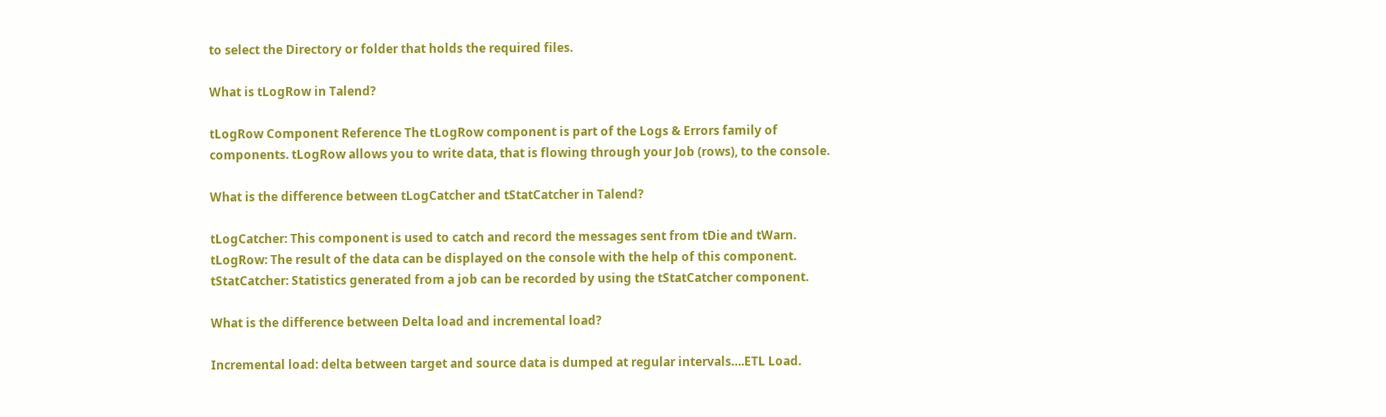to select the Directory or folder that holds the required files.

What is tLogRow in Talend?

tLogRow Component Reference The tLogRow component is part of the Logs & Errors family of components. tLogRow allows you to write data, that is flowing through your Job (rows), to the console.

What is the difference between tLogCatcher and tStatCatcher in Talend?

tLogCatcher: This component is used to catch and record the messages sent from tDie and tWarn. tLogRow: The result of the data can be displayed on the console with the help of this component. tStatCatcher: Statistics generated from a job can be recorded by using the tStatCatcher component.

What is the difference between Delta load and incremental load?

Incremental load: delta between target and source data is dumped at regular intervals….ETL Load.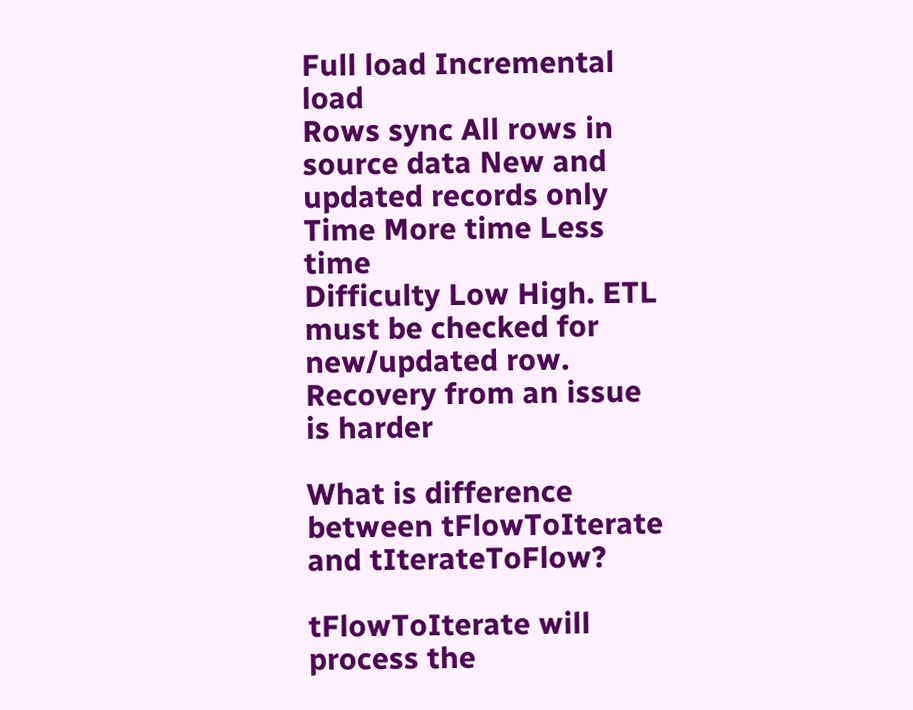Full load Incremental load
Rows sync All rows in source data New and updated records only
Time More time Less time
Difficulty Low High. ETL must be checked for new/updated row. Recovery from an issue is harder

What is difference between tFlowToIterate and tIterateToFlow?

tFlowToIterate will process the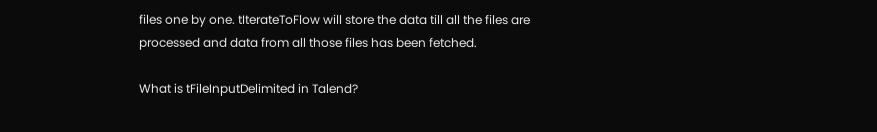files one by one. tIterateToFlow will store the data till all the files are processed and data from all those files has been fetched.

What is tFileInputDelimited in Talend?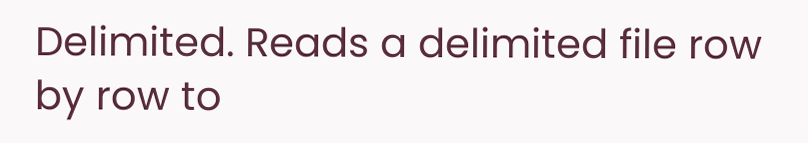Delimited. Reads a delimited file row by row to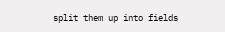split them up into fields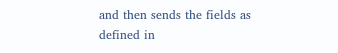and then sends the fields as defined in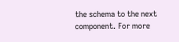the schema to the next component. For more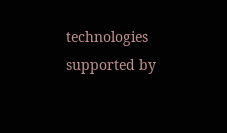technologies supported by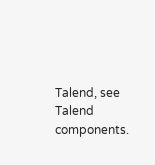Talend, see Talend components.